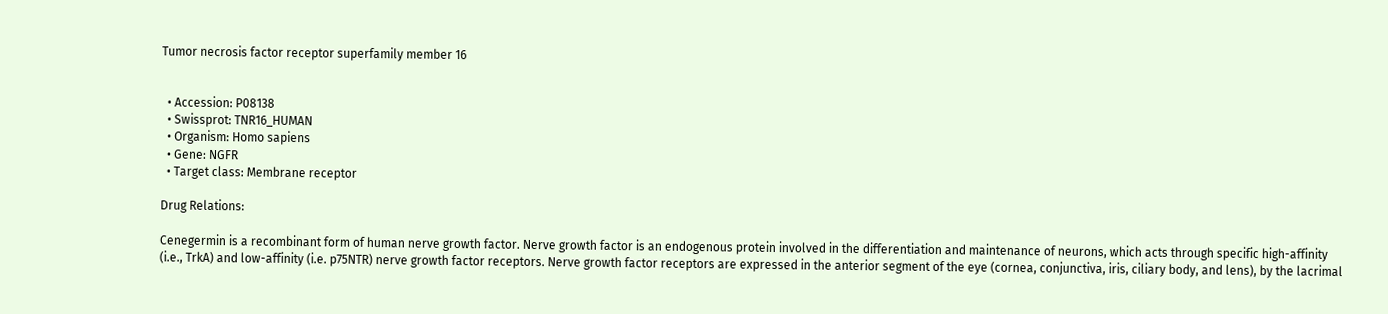Tumor necrosis factor receptor superfamily member 16


  • Accession: P08138
  • Swissprot: TNR16_HUMAN
  • Organism: Homo sapiens
  • Gene: NGFR
  • Target class: Membrane receptor

Drug Relations:

Cenegermin is a recombinant form of human nerve growth factor. Nerve growth factor is an endogenous protein involved in the differentiation and maintenance of neurons, which acts through specific high-affinity (i.e., TrkA) and low-affinity (i.e. p75NTR) nerve growth factor receptors. Nerve growth factor receptors are expressed in the anterior segment of the eye (cornea, conjunctiva, iris, ciliary body, and lens), by the lacrimal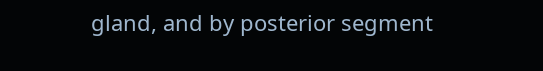gland, and by posterior segment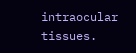intraocular tissues.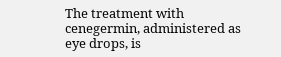The treatment with cenegermin, administered as eye drops, is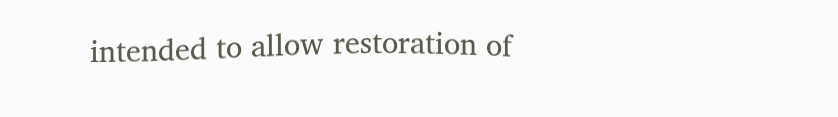intended to allow restoration of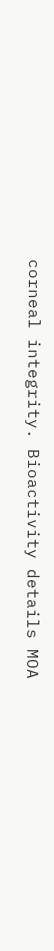corneal integrity. Bioactivity details MOA